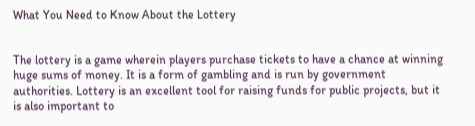What You Need to Know About the Lottery


The lottery is a game wherein players purchase tickets to have a chance at winning huge sums of money. It is a form of gambling and is run by government authorities. Lottery is an excellent tool for raising funds for public projects, but it is also important to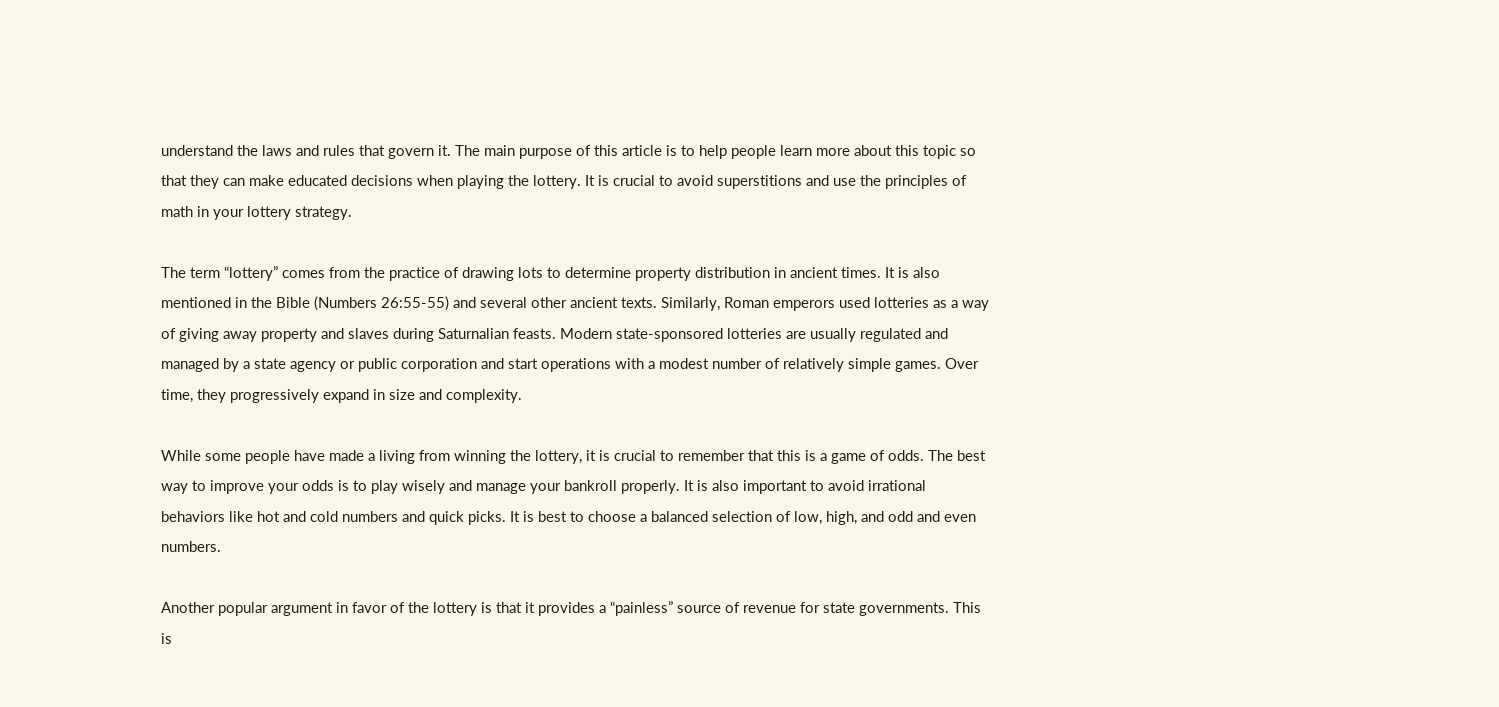understand the laws and rules that govern it. The main purpose of this article is to help people learn more about this topic so that they can make educated decisions when playing the lottery. It is crucial to avoid superstitions and use the principles of math in your lottery strategy.

The term “lottery” comes from the practice of drawing lots to determine property distribution in ancient times. It is also mentioned in the Bible (Numbers 26:55-55) and several other ancient texts. Similarly, Roman emperors used lotteries as a way of giving away property and slaves during Saturnalian feasts. Modern state-sponsored lotteries are usually regulated and managed by a state agency or public corporation and start operations with a modest number of relatively simple games. Over time, they progressively expand in size and complexity.

While some people have made a living from winning the lottery, it is crucial to remember that this is a game of odds. The best way to improve your odds is to play wisely and manage your bankroll properly. It is also important to avoid irrational behaviors like hot and cold numbers and quick picks. It is best to choose a balanced selection of low, high, and odd and even numbers.

Another popular argument in favor of the lottery is that it provides a “painless” source of revenue for state governments. This is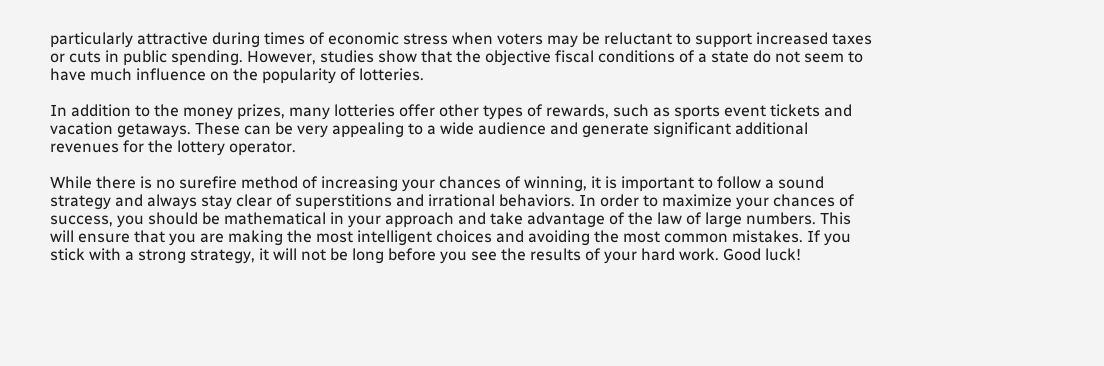particularly attractive during times of economic stress when voters may be reluctant to support increased taxes or cuts in public spending. However, studies show that the objective fiscal conditions of a state do not seem to have much influence on the popularity of lotteries.

In addition to the money prizes, many lotteries offer other types of rewards, such as sports event tickets and vacation getaways. These can be very appealing to a wide audience and generate significant additional revenues for the lottery operator.

While there is no surefire method of increasing your chances of winning, it is important to follow a sound strategy and always stay clear of superstitions and irrational behaviors. In order to maximize your chances of success, you should be mathematical in your approach and take advantage of the law of large numbers. This will ensure that you are making the most intelligent choices and avoiding the most common mistakes. If you stick with a strong strategy, it will not be long before you see the results of your hard work. Good luck!